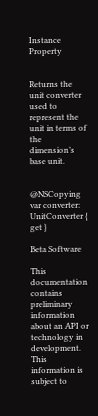Instance Property


Returns the unit converter used to represent the unit in terms of the dimension’s base unit.


@NSCopying var converter: UnitConverter { get }

Beta Software

This documentation contains preliminary information about an API or technology in development. This information is subject to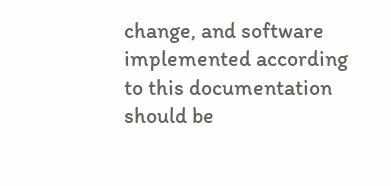change, and software implemented according to this documentation should be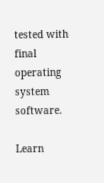tested with final operating system software.

Learn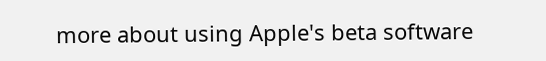more about using Apple's beta software